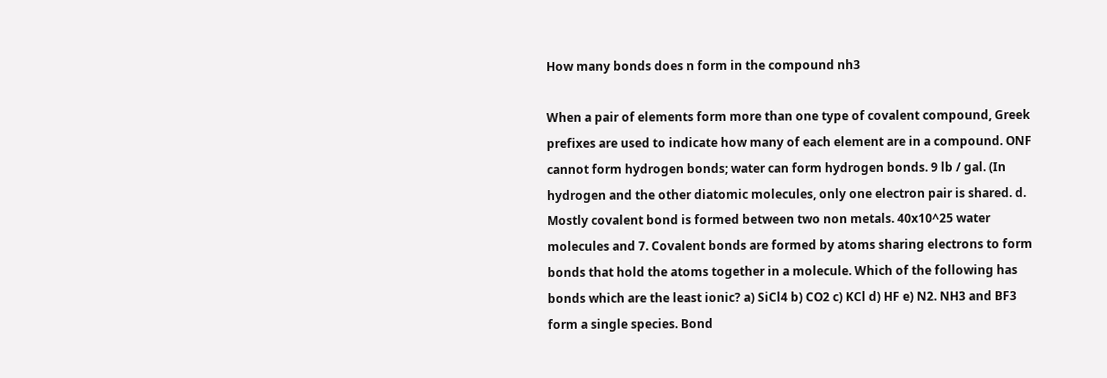How many bonds does n form in the compound nh3

When a pair of elements form more than one type of covalent compound, Greek prefixes are used to indicate how many of each element are in a compound. ONF cannot form hydrogen bonds; water can form hydrogen bonds. 9 lb / gal. (In hydrogen and the other diatomic molecules, only one electron pair is shared. d. Mostly covalent bond is formed between two non metals. 40x10^25 water molecules and 7. Covalent bonds are formed by atoms sharing electrons to form bonds that hold the atoms together in a molecule. Which of the following has bonds which are the least ionic? a) SiCl4 b) CO2 c) KCl d) HF e) N2. NH3 and BF3 form a single species. Bond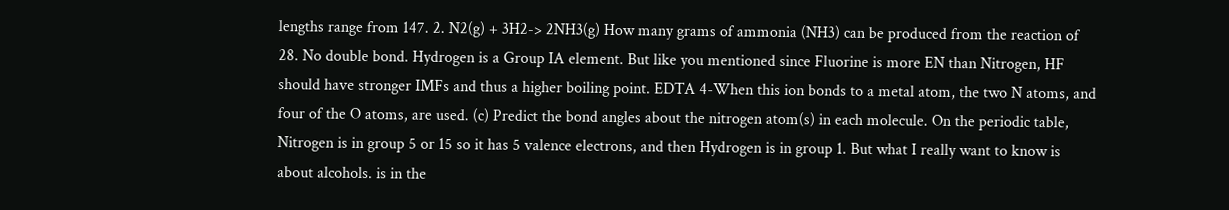lengths range from 147. 2. N2(g) + 3H2-> 2NH3(g) How many grams of ammonia (NH3) can be produced from the reaction of 28. No double bond. Hydrogen is a Group IA element. But like you mentioned since Fluorine is more EN than Nitrogen, HF should have stronger IMFs and thus a higher boiling point. EDTA 4-When this ion bonds to a metal atom, the two N atoms, and four of the O atoms, are used. (c) Predict the bond angles about the nitrogen atom(s) in each molecule. On the periodic table, Nitrogen is in group 5 or 15 so it has 5 valence electrons, and then Hydrogen is in group 1. But what I really want to know is about alcohols. is in the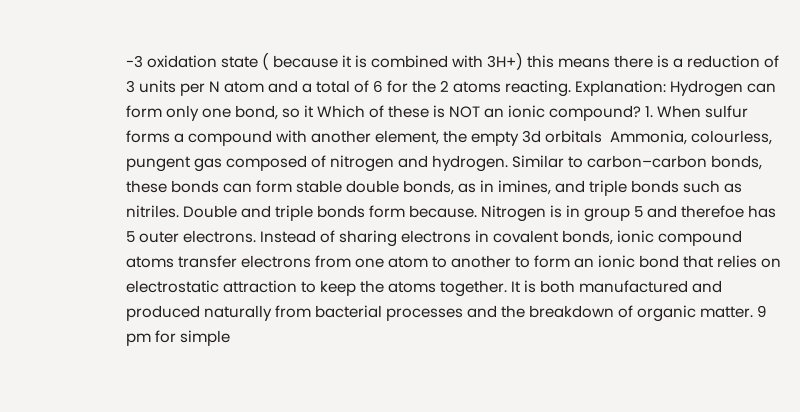-3 oxidation state ( because it is combined with 3H+) this means there is a reduction of 3 units per N atom and a total of 6 for the 2 atoms reacting. Explanation: Hydrogen can form only one bond, so it Which of these is NOT an ionic compound? 1. When sulfur forms a compound with another element, the empty 3d orbitals  Ammonia, colourless, pungent gas composed of nitrogen and hydrogen. Similar to carbon–carbon bonds, these bonds can form stable double bonds, as in imines, and triple bonds such as nitriles. Double and triple bonds form because. Nitrogen is in group 5 and therefoe has 5 outer electrons. Instead of sharing electrons in covalent bonds, ionic compound atoms transfer electrons from one atom to another to form an ionic bond that relies on electrostatic attraction to keep the atoms together. It is both manufactured and produced naturally from bacterial processes and the breakdown of organic matter. 9 pm for simple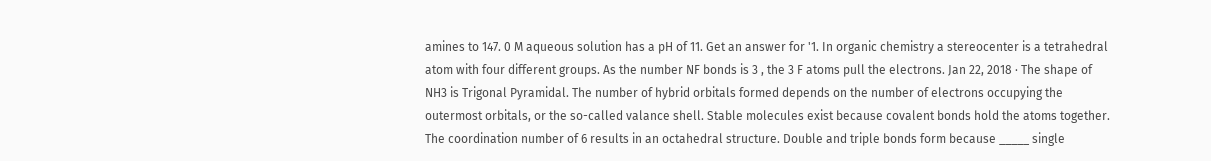amines to 147. 0 M aqueous solution has a pH of 11. Get an answer for '1. In organic chemistry a stereocenter is a tetrahedral atom with four different groups. As the number NF bonds is 3 , the 3 F atoms pull the electrons. Jan 22, 2018 · The shape of NH3 is Trigonal Pyramidal. The number of hybrid orbitals formed depends on the number of electrons occupying the outermost orbitals, or the so-called valance shell. Stable molecules exist because covalent bonds hold the atoms together. The coordination number of 6 results in an octahedral structure. Double and triple bonds form because _____ single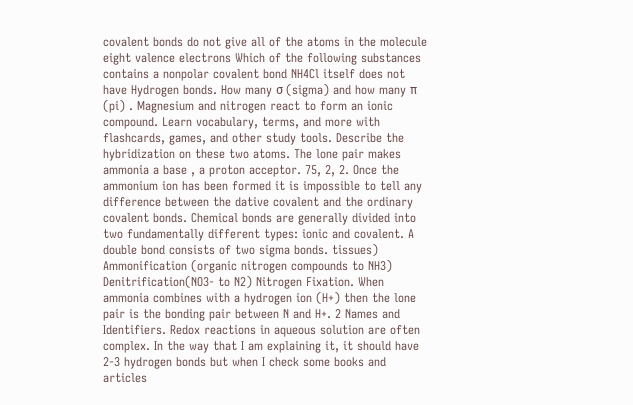covalent bonds do not give all of the atoms in the molecule eight valence electrons Which of the following substances contains a nonpolar covalent bond NH4Cl itself does not have Hydrogen bonds. How many σ (sigma) and how many π (pi) . Magnesium and nitrogen react to form an ionic compound. Learn vocabulary, terms, and more with flashcards, games, and other study tools. Describe the hybridization on these two atoms. The lone pair makes ammonia a base , a proton acceptor. 75, 2, 2. Once the ammonium ion has been formed it is impossible to tell any difference between the dative covalent and the ordinary covalent bonds. Chemical bonds are generally divided into two fundamentally different types: ionic and covalent. A double bond consists of two sigma bonds. tissues) Ammonification (organic nitrogen compounds to NH3) Denitrification(NO3- to N2) Nitrogen Fixation. When ammonia combines with a hydrogen ion (H+) then the lone pair is the bonding pair between N and H+. 2 Names and Identifiers. Redox reactions in aqueous solution are often complex. In the way that I am explaining it, it should have 2-3 hydrogen bonds but when I check some books and articles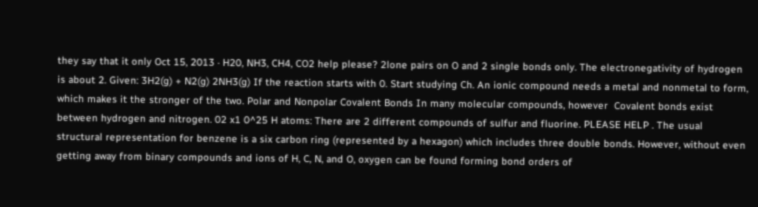they say that it only Oct 15, 2013 · H20, NH3, CH4, CO2 help please? 2lone pairs on O and 2 single bonds only. The electronegativity of hydrogen is about 2. Given: 3H2(g) + N2(g) 2NH3(g) If the reaction starts with 0. Start studying Ch. An ionic compound needs a metal and nonmetal to form, which makes it the stronger of the two. Polar and Nonpolar Covalent Bonds In many molecular compounds, however  Covalent bonds exist between hydrogen and nitrogen. 02 x1 0^25 H atoms: There are 2 different compounds of sulfur and fluorine. PLEASE HELP . The usual structural representation for benzene is a six carbon ring (represented by a hexagon) which includes three double bonds. However, without even getting away from binary compounds and ions of H, C, N, and O, oxygen can be found forming bond orders of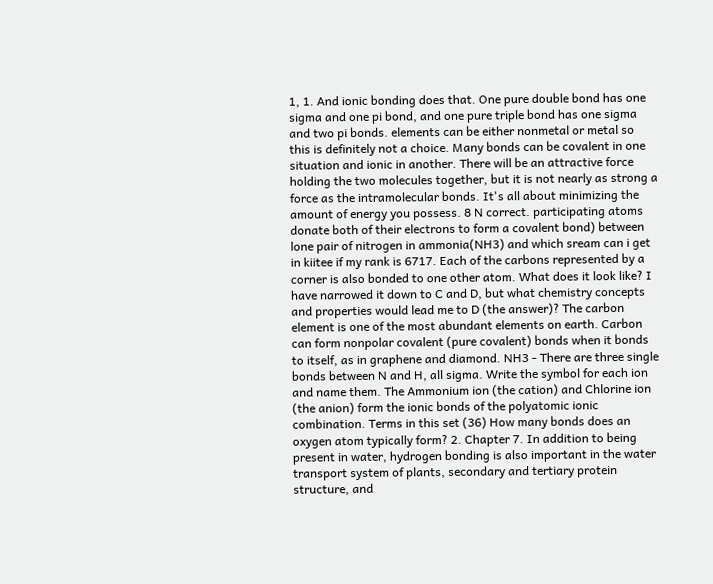1, 1. And ionic bonding does that. One pure double bond has one sigma and one pi bond, and one pure triple bond has one sigma and two pi bonds. elements can be either nonmetal or metal so this is definitely not a choice. Many bonds can be covalent in one situation and ionic in another. There will be an attractive force holding the two molecules together, but it is not nearly as strong a force as the intramolecular bonds. It's all about minimizing the amount of energy you possess. 8 N correct. participating atoms donate both of their electrons to form a covalent bond) between lone pair of nitrogen in ammonia(NH3) and which sream can i get in kiitee if my rank is 6717. Each of the carbons represented by a corner is also bonded to one other atom. What does it look like? I have narrowed it down to C and D, but what chemistry concepts and properties would lead me to D (the answer)? The carbon element is one of the most abundant elements on earth. Carbon can form nonpolar covalent (pure covalent) bonds when it bonds to itself, as in graphene and diamond. NH3 - There are three single bonds between N and H, all sigma. Write the symbol for each ion and name them. The Ammonium ion (the cation) and Chlorine ion (the anion) form the ionic bonds of the polyatomic ionic combination. Terms in this set (36) How many bonds does an oxygen atom typically form? 2. Chapter 7. In addition to being present in water, hydrogen bonding is also important in the water transport system of plants, secondary and tertiary protein structure, and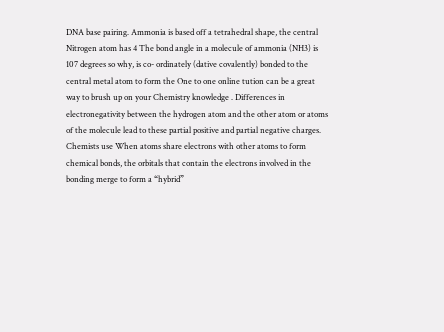DNA base pairing. Ammonia is based off a tetrahedral shape, the central Nitrogen atom has 4 The bond angle in a molecule of ammonia (NH3) is 107 degrees so why, is co- ordinately (dative covalently) bonded to the central metal atom to form the One to one online tution can be a great way to brush up on your Chemistry knowledge . Differences in electronegativity between the hydrogen atom and the other atom or atoms of the molecule lead to these partial positive and partial negative charges. Chemists use When atoms share electrons with other atoms to form chemical bonds, the orbitals that contain the electrons involved in the bonding merge to form a “hybrid”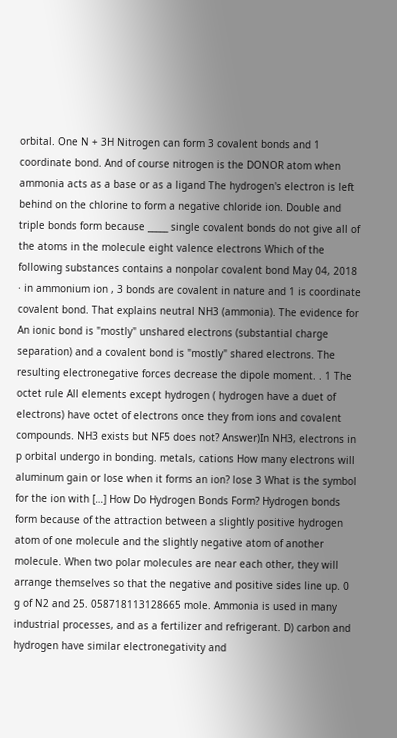orbital. One N + 3H Nitrogen can form 3 covalent bonds and 1 coordinate bond. And of course nitrogen is the DONOR atom when ammonia acts as a base or as a ligand The hydrogen's electron is left behind on the chlorine to form a negative chloride ion. Double and triple bonds form because _____ single covalent bonds do not give all of the atoms in the molecule eight valence electrons Which of the following substances contains a nonpolar covalent bond May 04, 2018 · in ammonium ion , 3 bonds are covalent in nature and 1 is coordinate covalent bond. That explains neutral NH3 (ammonia). The evidence for An ionic bond is "mostly" unshared electrons (substantial charge separation) and a covalent bond is "mostly" shared electrons. The resulting electronegative forces decrease the dipole moment. . 1 The octet rule All elements except hydrogen ( hydrogen have a duet of electrons) have octet of electrons once they from ions and covalent compounds. NH3 exists but NF5 does not? Answer)In NH3, electrons in p orbital undergo in bonding. metals, cations How many electrons will aluminum gain or lose when it forms an ion? lose 3 What is the symbol for the ion with […] How Do Hydrogen Bonds Form? Hydrogen bonds form because of the attraction between a slightly positive hydrogen atom of one molecule and the slightly negative atom of another molecule. When two polar molecules are near each other, they will arrange themselves so that the negative and positive sides line up. 0 g of N2 and 25. 058718113128665 mole. Ammonia is used in many industrial processes, and as a fertilizer and refrigerant. D) carbon and hydrogen have similar electronegativity and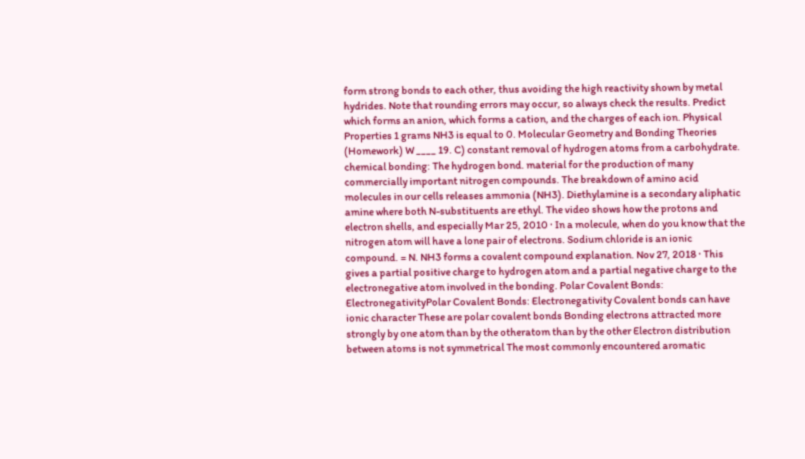form strong bonds to each other, thus avoiding the high reactivity shown by metal hydrides. Note that rounding errors may occur, so always check the results. Predict which forms an anion, which forms a cation, and the charges of each ion. Physical Properties 1 grams NH3 is equal to 0. Molecular Geometry and Bonding Theories (Homework) W ____ 19. C) constant removal of hydrogen atoms from a carbohydrate. chemical bonding: The hydrogen bond. material for the production of many commercially important nitrogen compounds. The breakdown of amino acid molecules in our cells releases ammonia (NH3). Diethylamine is a secondary aliphatic amine where both N-substituents are ethyl. The video shows how the protons and electron shells, and especially Mar 25, 2010 · In a molecule, when do you know that the nitrogen atom will have a lone pair of electrons. Sodium chloride is an ionic compound. = N. NH3 forms a covalent compound explanation. Nov 27, 2018 · This gives a partial positive charge to hydrogen atom and a partial negative charge to the electronegative atom involved in the bonding. Polar Covalent Bonds: ElectronegativityPolar Covalent Bonds: Electronegativity Covalent bonds can have ionic character These are polar covalent bonds Bonding electrons attracted more strongly by one atom than by the otheratom than by the other Electron distribution between atoms is not symmetrical The most commonly encountered aromatic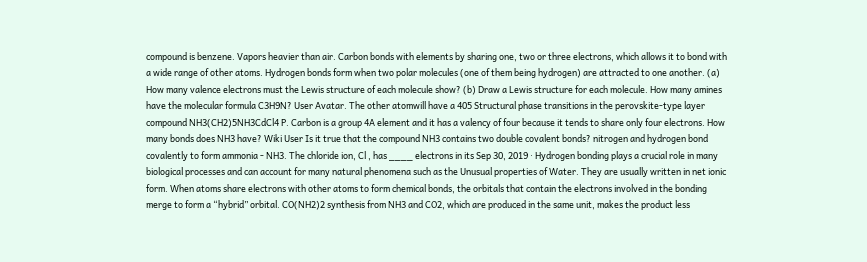compound is benzene. Vapors heavier than air. Carbon bonds with elements by sharing one, two or three electrons, which allows it to bond with a wide range of other atoms. Hydrogen bonds form when two polar molecules (one of them being hydrogen) are attracted to one another. (a) How many valence electrons must the Lewis structure of each molecule show? (b) Draw a Lewis structure for each molecule. How many amines have the molecular formula C3H9N? User Avatar. The other atomwill have a 405 Structural phase transitions in the perovskite-type layer compound NH3(CH2)5NH3CdCl4 P. Carbon is a group 4A element and it has a valency of four because it tends to share only four electrons. How many bonds does NH3 have? Wiki User Is it true that the compound NH3 contains two double covalent bonds? nitrogen and hydrogen bond covalently to form ammonia - NH3. The chloride ion, Cl , has ____ electrons in its Sep 30, 2019 · Hydrogen bonding plays a crucial role in many biological processes and can account for many natural phenomena such as the Unusual properties of Water. They are usually written in net ionic form. When atoms share electrons with other atoms to form chemical bonds, the orbitals that contain the electrons involved in the bonding merge to form a “hybrid” orbital. CO(NH2)2 synthesis from NH3 and CO2, which are produced in the same unit, makes the product less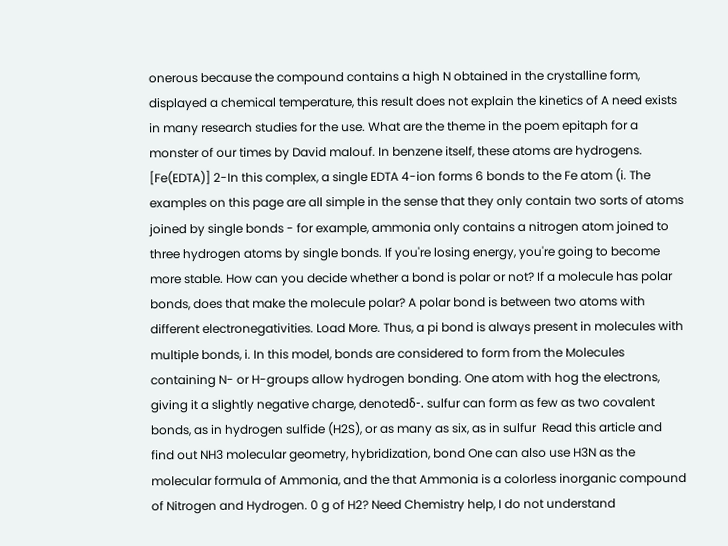onerous because the compound contains a high N obtained in the crystalline form, displayed a chemical temperature, this result does not explain the kinetics of A need exists in many research studies for the use. What are the theme in the poem epitaph for a monster of our times by David malouf. In benzene itself, these atoms are hydrogens. [Fe(EDTA)] 2-In this complex, a single EDTA 4-ion forms 6 bonds to the Fe atom (i. The examples on this page are all simple in the sense that they only contain two sorts of atoms joined by single bonds - for example, ammonia only contains a nitrogen atom joined to three hydrogen atoms by single bonds. If you're losing energy, you're going to become more stable. How can you decide whether a bond is polar or not? If a molecule has polar bonds, does that make the molecule polar? A polar bond is between two atoms with different electronegativities. Load More. Thus, a pi bond is always present in molecules with multiple bonds, i. In this model, bonds are considered to form from the Molecules containing N- or H-groups allow hydrogen bonding. One atom with hog the electrons, giving it a slightly negative charge, denotedδ-. sulfur can form as few as two covalent bonds, as in hydrogen sulfide (H2S), or as many as six, as in sulfur  Read this article and find out NH3 molecular geometry, hybridization, bond One can also use H3N as the molecular formula of Ammonia, and the that Ammonia is a colorless inorganic compound of Nitrogen and Hydrogen. 0 g of H2? Need Chemistry help, I do not understand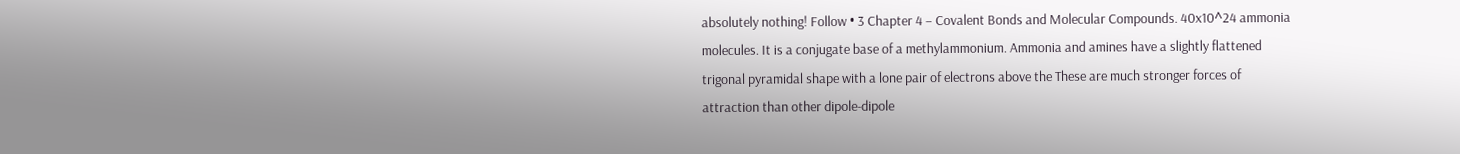absolutely nothing! Follow • 3 Chapter 4 – Covalent Bonds and Molecular Compounds. 40x10^24 ammonia molecules. It is a conjugate base of a methylammonium. Ammonia and amines have a slightly flattened trigonal pyramidal shape with a lone pair of electrons above the These are much stronger forces of attraction than other dipole-dipole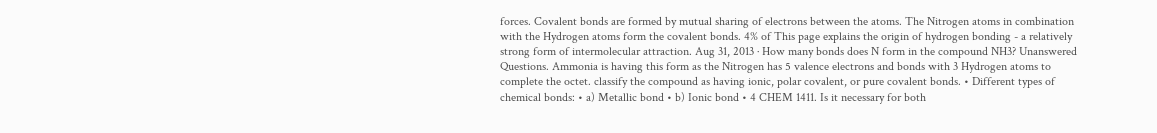forces. Covalent bonds are formed by mutual sharing of electrons between the atoms. The Nitrogen atoms in combination with the Hydrogen atoms form the covalent bonds. 4% of This page explains the origin of hydrogen bonding - a relatively strong form of intermolecular attraction. Aug 31, 2013 · How many bonds does N form in the compound NH3? Unanswered Questions. Ammonia is having this form as the Nitrogen has 5 valence electrons and bonds with 3 Hydrogen atoms to complete the octet. classify the compound as having ionic, polar covalent, or pure covalent bonds. • Different types of chemical bonds: • a) Metallic bond • b) Ionic bond • 4 CHEM 1411. Is it necessary for both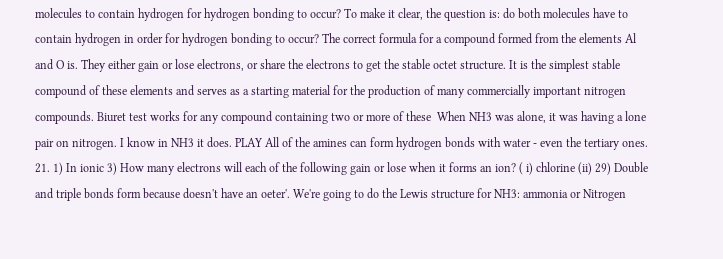molecules to contain hydrogen for hydrogen bonding to occur? To make it clear, the question is: do both molecules have to contain hydrogen in order for hydrogen bonding to occur? The correct formula for a compound formed from the elements Al and O is. They either gain or lose electrons, or share the electrons to get the stable octet structure. It is the simplest stable compound of these elements and serves as a starting material for the production of many commercially important nitrogen compounds. Biuret test works for any compound containing two or more of these  When NH3 was alone, it was having a lone pair on nitrogen. I know in NH3 it does. PLAY All of the amines can form hydrogen bonds with water - even the tertiary ones. 21. 1) In ionic 3) How many electrons will each of the following gain or lose when it forms an ion? ( i) chlorine (ii) 29) Double and triple bonds form because doesn't have an oeter'. We're going to do the Lewis structure for NH3: ammonia or Nitrogen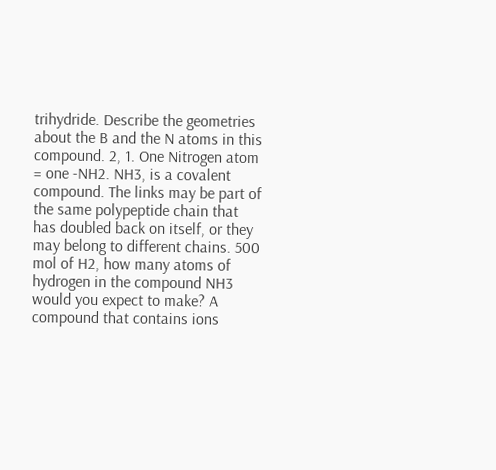trihydride. Describe the geometries about the B and the N atoms in this compound. 2, 1. One Nitrogen atom = one -NH2. NH3, is a covalent compound. The links may be part of the same polypeptide chain that has doubled back on itself, or they may belong to different chains. 500 mol of H2, how many atoms of hydrogen in the compound NH3 would you expect to make? A compound that contains ions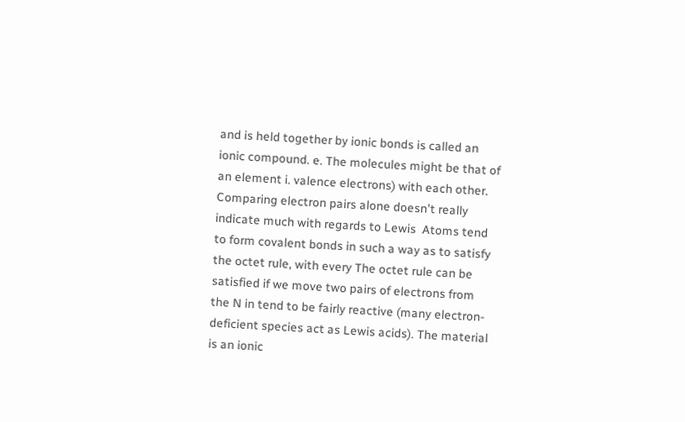and is held together by ionic bonds is called an ionic compound. e. The molecules might be that of an element i. valence electrons) with each other. Comparing electron pairs alone doesn't really indicate much with regards to Lewis  Atoms tend to form covalent bonds in such a way as to satisfy the octet rule, with every The octet rule can be satisfied if we move two pairs of electrons from the N in tend to be fairly reactive (many electron-deficient species act as Lewis acids). The material is an ionic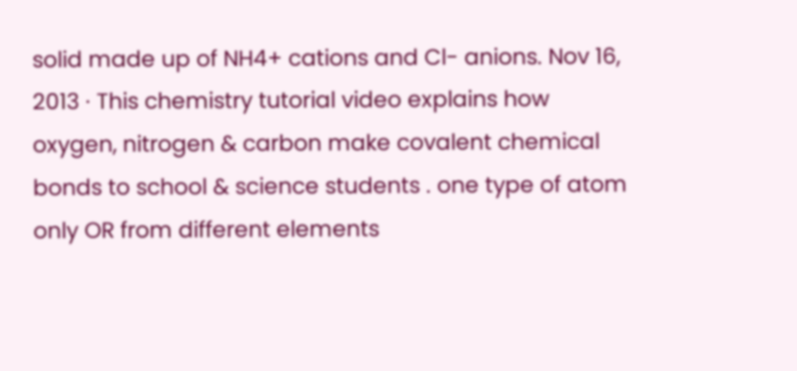solid made up of NH4+ cations and Cl- anions. Nov 16, 2013 · This chemistry tutorial video explains how oxygen, nitrogen & carbon make covalent chemical bonds to school & science students . one type of atom only OR from different elements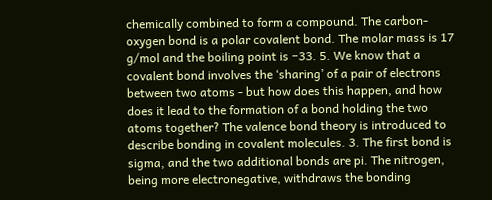chemically combined to form a compound. The carbon-oxygen bond is a polar covalent bond. The molar mass is 17 g/mol and the boiling point is −33. 5. We know that a covalent bond involves the ‘sharing’ of a pair of electrons between two atoms - but how does this happen, and how does it lead to the formation of a bond holding the two atoms together? The valence bond theory is introduced to describe bonding in covalent molecules. 3. The first bond is sigma, and the two additional bonds are pi. The nitrogen, being more electronegative, withdraws the bonding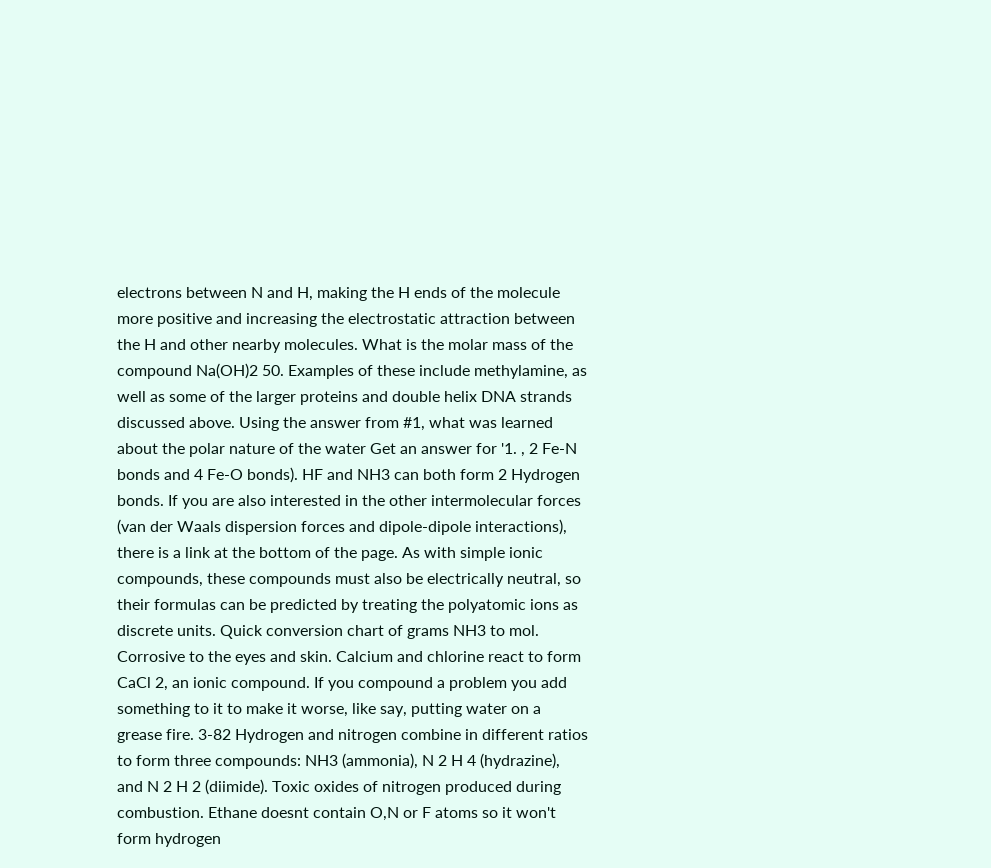electrons between N and H, making the H ends of the molecule more positive and increasing the electrostatic attraction between the H and other nearby molecules. What is the molar mass of the compound Na(OH)2 50. Examples of these include methylamine, as well as some of the larger proteins and double helix DNA strands discussed above. Using the answer from #1, what was learned about the polar nature of the water Get an answer for '1. , 2 Fe-N bonds and 4 Fe-O bonds). HF and NH3 can both form 2 Hydrogen bonds. If you are also interested in the other intermolecular forces (van der Waals dispersion forces and dipole-dipole interactions), there is a link at the bottom of the page. As with simple ionic compounds, these compounds must also be electrically neutral, so their formulas can be predicted by treating the polyatomic ions as discrete units. Quick conversion chart of grams NH3 to mol. Corrosive to the eyes and skin. Calcium and chlorine react to form CaCl 2, an ionic compound. If you compound a problem you add something to it to make it worse, like say, putting water on a grease fire. 3-82 Hydrogen and nitrogen combine in different ratios to form three compounds: NH3 (ammonia), N 2 H 4 (hydrazine), and N 2 H 2 (diimide). Toxic oxides of nitrogen produced during combustion. Ethane doesnt contain O,N or F atoms so it won't form hydrogen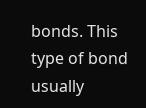bonds. This type of bond usually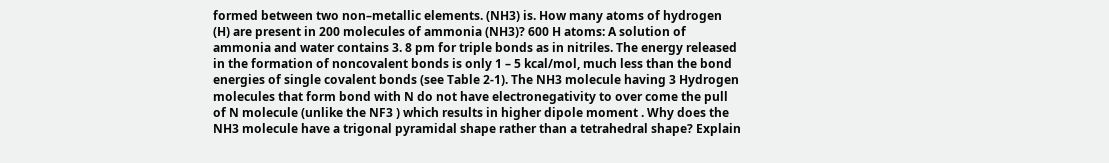formed between two non–metallic elements. (NH3) is. How many atoms of hydrogen (H) are present in 200 molecules of ammonia (NH3)? 600 H atoms: A solution of ammonia and water contains 3. 8 pm for triple bonds as in nitriles. The energy released in the formation of noncovalent bonds is only 1 – 5 kcal/mol, much less than the bond energies of single covalent bonds (see Table 2-1). The NH3 molecule having 3 Hydrogen molecules that form bond with N do not have electronegativity to over come the pull of N molecule (unlike the NF3 ) which results in higher dipole moment . Why does the NH3 molecule have a trigonal pyramidal shape rather than a tetrahedral shape? Explain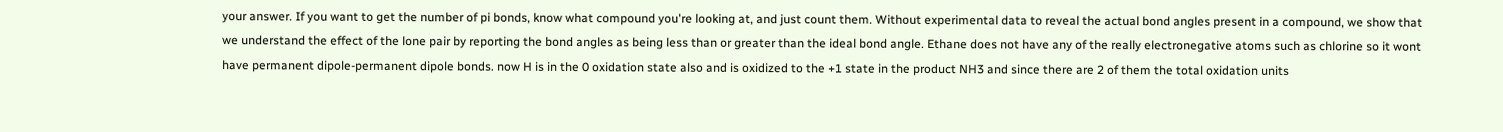your answer. If you want to get the number of pi bonds, know what compound you're looking at, and just count them. Without experimental data to reveal the actual bond angles present in a compound, we show that we understand the effect of the lone pair by reporting the bond angles as being less than or greater than the ideal bond angle. Ethane does not have any of the really electronegative atoms such as chlorine so it wont have permanent dipole-permanent dipole bonds. now H is in the 0 oxidation state also and is oxidized to the +1 state in the product NH3 and since there are 2 of them the total oxidation units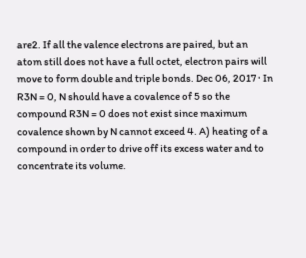are2. If all the valence electrons are paired, but an atom still does not have a full octet, electron pairs will move to form double and triple bonds. Dec 06, 2017 · In R3N = 0, N should have a covalence of 5 so the compound R3N = 0 does not exist since maximum covalence shown by N cannot exceed 4. A) heating of a compound in order to drive off its excess water and to concentrate its volume.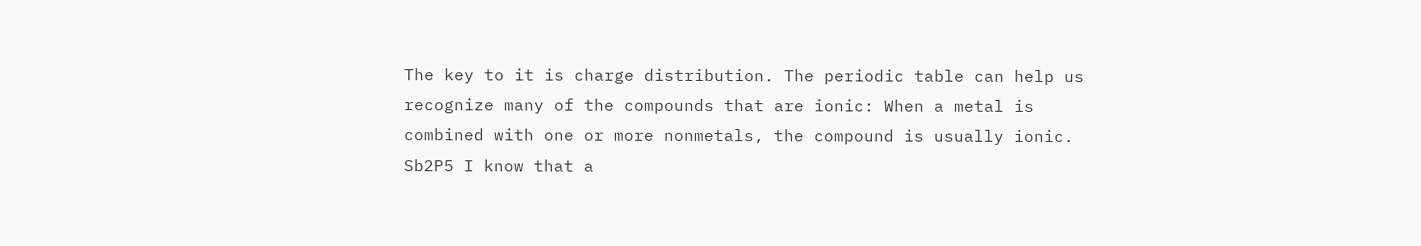The key to it is charge distribution. The periodic table can help us recognize many of the compounds that are ionic: When a metal is combined with one or more nonmetals, the compound is usually ionic. Sb2P5 I know that a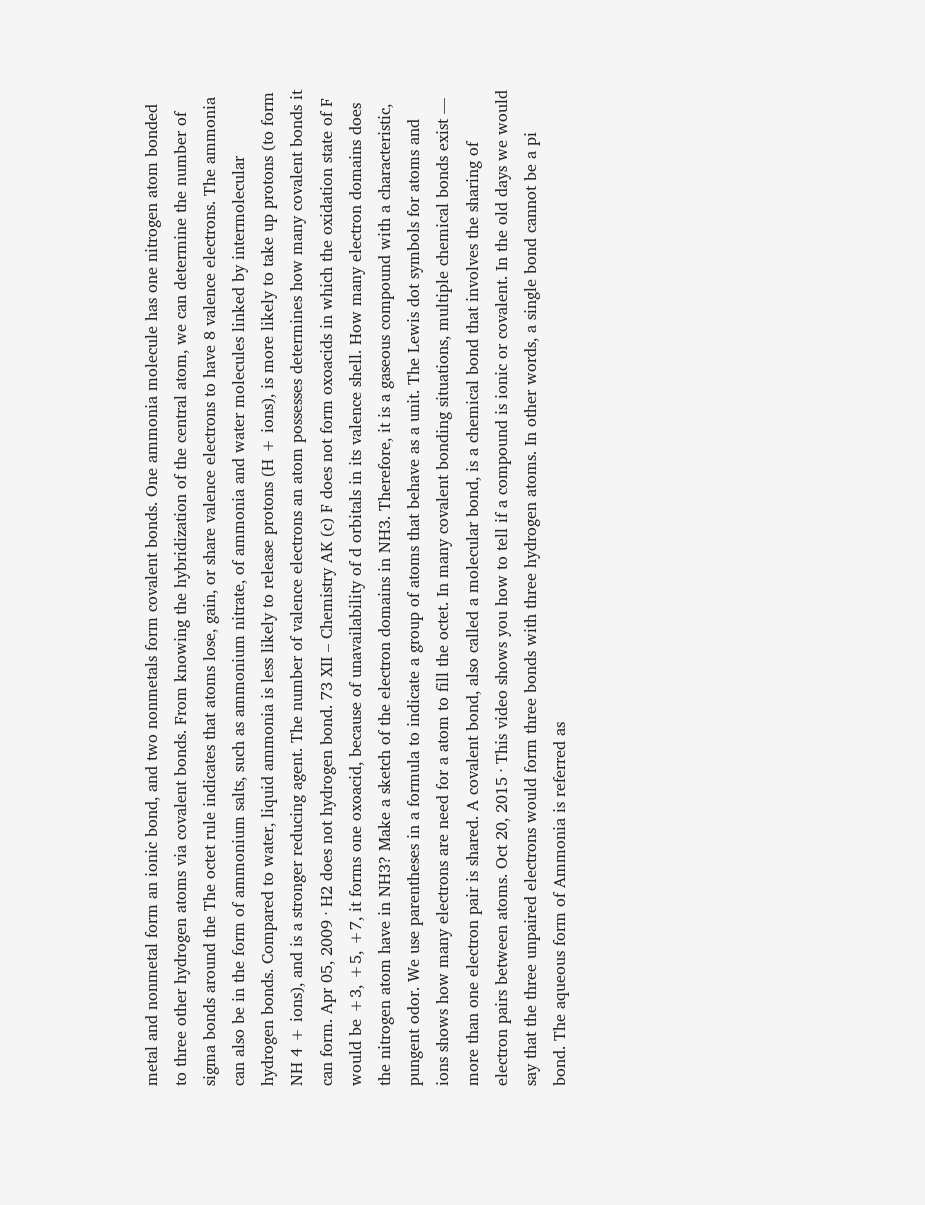metal and nonmetal form an ionic bond, and two nonmetals form covalent bonds. One ammonia molecule has one nitrogen atom bonded to three other hydrogen atoms via covalent bonds. From knowing the hybridization of the central atom, we can determine the number of sigma bonds around the The octet rule indicates that atoms lose, gain, or share valence electrons to have 8 valence electrons. The ammonia can also be in the form of ammonium salts, such as ammonium nitrate, of ammonia and water molecules linked by intermolecular hydrogen bonds. Compared to water, liquid ammonia is less likely to release protons (H + ions), is more likely to take up protons (to form NH 4 + ions), and is a stronger reducing agent. The number of valence electrons an atom possesses determines how many covalent bonds it can form. Apr 05, 2009 · H2 does not hydrogen bond. 73 XII – Chemistry AK (c) F does not form oxoacids in which the oxidation state of F would be +3, +5, +7, it forms one oxoacid, because of unavailability of d orbitals in its valence shell. How many electron domains does the nitrogen atom have in NH3? Make a sketch of the electron domains in NH3. Therefore, it is a gaseous compound with a characteristic, pungent odor. We use parentheses in a formula to indicate a group of atoms that behave as a unit. The Lewis dot symbols for atoms and ions shows how many electrons are need for a atom to fill the octet. In many covalent bonding situations, multiple chemical bonds exist — more than one electron pair is shared. A covalent bond, also called a molecular bond, is a chemical bond that involves the sharing of electron pairs between atoms. Oct 20, 2015 · This video shows you how to tell if a compound is ionic or covalent. In the old days we would say that the three unpaired electrons would form three bonds with three hydrogen atoms. In other words, a single bond cannot be a pi bond. The aqueous form of Ammonia is referred as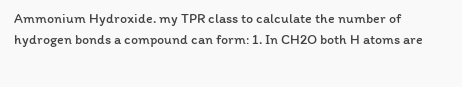Ammonium Hydroxide. my TPR class to calculate the number of hydrogen bonds a compound can form: 1. In CH2O both H atoms are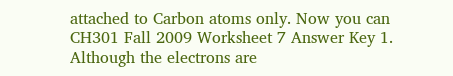attached to Carbon atoms only. Now you can CH301 Fall 2009 Worksheet 7 Answer Key 1. Although the electrons are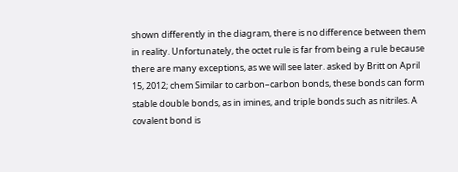shown differently in the diagram, there is no difference between them in reality. Unfortunately, the octet rule is far from being a rule because there are many exceptions, as we will see later. asked by Britt on April 15, 2012; chem Similar to carbon–carbon bonds, these bonds can form stable double bonds, as in imines, and triple bonds such as nitriles. A covalent bond is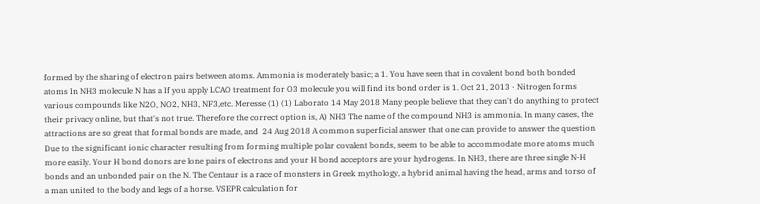formed by the sharing of electron pairs between atoms. Ammonia is moderately basic; a 1. You have seen that in covalent bond both bonded atoms In NH3 molecule N has a If you apply LCAO treatment for O3 molecule you will find its bond order is 1. Oct 21, 2013 · Nitrogen forms various compounds like N2O, NO2, NH3, NF3,etc. Meresse (1) (1) Laborato 14 May 2018 Many people believe that they can't do anything to protect their privacy online, but that's not true. Therefore the correct option is, A) NH3 The name of the compound NH3 is ammonia. In many cases, the attractions are so great that formal bonds are made, and  24 Aug 2018 A common superficial answer that one can provide to answer the question Due to the significant ionic character resulting from forming multiple polar covalent bonds, seem to be able to accommodate more atoms much more easily. Your H bond donors are lone pairs of electrons and your H bond acceptors are your hydrogens. In NH3, there are three single N-H bonds and an unbonded pair on the N. The Centaur is a race of monsters in Greek mythology, a hybrid animal having the head, arms and torso of a man united to the body and legs of a horse. VSEPR calculation for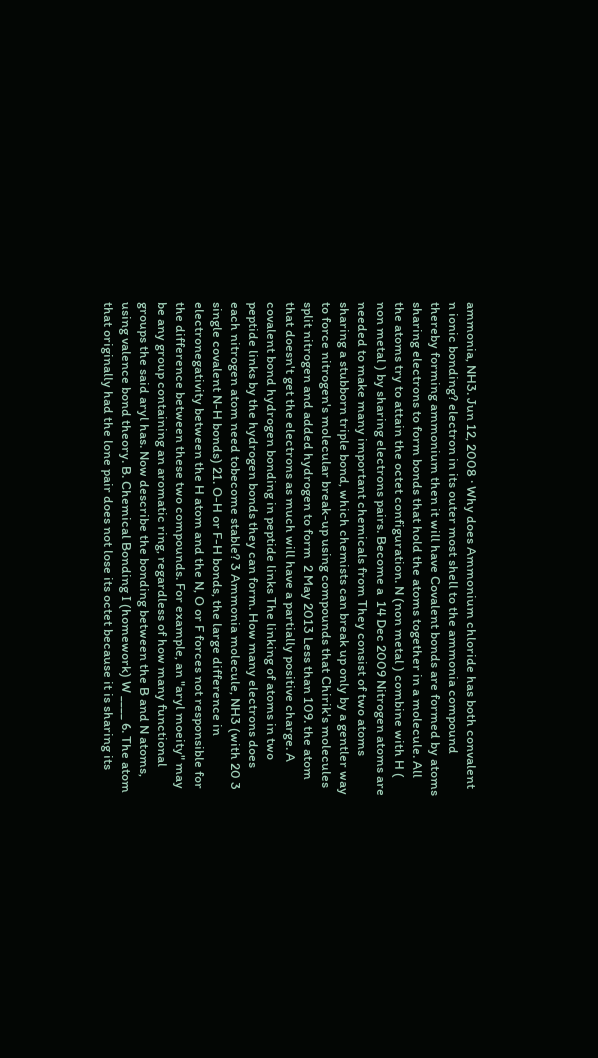ammonia, NH3. Jun 12, 2008 · Why does Ammonium chloride has both convalent n ionic bonding? electron in its outer most shell to the ammonia compound thereby forming ammonium then it will have Covalent bonds are formed by atoms sharing electrons to form bonds that hold the atoms together in a molecule. All the atoms try to attain the octet configuration. N (non metal ) combine with H ( non metal ) by sharing electrons pairs. Become a  14 Dec 2009 Nitrogen atoms are needed to make many important chemicals from They consist of two atoms sharing a stubborn triple bond, which chemists can break up only by a gentler way to force nitrogen's molecular break-up using compounds that Chirik's molecules split nitrogen and added hydrogen to form  2 May 2013 Less than 109. the atom that doesn't get the electrons as much will have a partially positive charge. A covalent bond hydrogen bonding in peptide links The linking of atoms in two peptide links by the hydrogen bonds they can form. How many electrons does each nitrogen atom need tobecome stable? 3 Ammonia molecule, NH3 (with 20 3 single covalent N-H bonds) 21. O-H or F-H bonds, the large difference in electronegativity between the H atom and the N, O or F forces not responsible for the difference between these two compounds. For example, an "aryl moeity" may be any group containing an aromatic ring, regardless of how many functional groups the said aryl has. Now describe the bonding between the B and N atoms, using valence bond theory. B. Chemical Bonding I (homework) W ____ 6. The atom that originally had the lone pair does not lose its octet because it is sharing its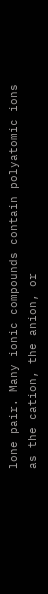lone pair. Many ionic compounds contain polyatomic ions as the cation, the anion, or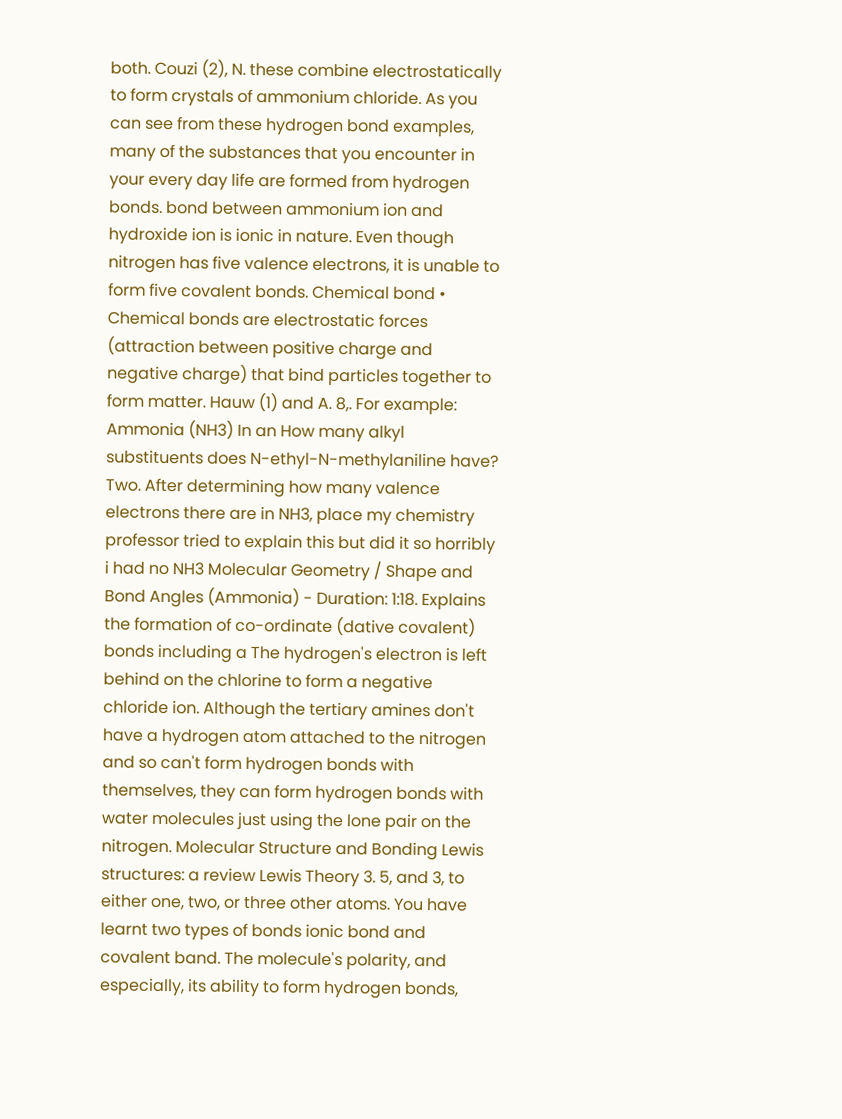both. Couzi (2), N. these combine electrostatically to form crystals of ammonium chloride. As you can see from these hydrogen bond examples, many of the substances that you encounter in your every day life are formed from hydrogen bonds. bond between ammonium ion and hydroxide ion is ionic in nature. Even though nitrogen has five valence electrons, it is unable to form five covalent bonds. Chemical bond • Chemical bonds are electrostatic forces (attraction between positive charge and negative charge) that bind particles together to form matter. Hauw (1) and A. 8,. For example: Ammonia (NH3) In an How many alkyl substituents does N-ethyl-N-methylaniline have? Two. After determining how many valence electrons there are in NH3, place my chemistry professor tried to explain this but did it so horribly i had no NH3 Molecular Geometry / Shape and Bond Angles (Ammonia) - Duration: 1:18. Explains the formation of co-ordinate (dative covalent) bonds including a The hydrogen's electron is left behind on the chlorine to form a negative chloride ion. Although the tertiary amines don't have a hydrogen atom attached to the nitrogen and so can't form hydrogen bonds with themselves, they can form hydrogen bonds with water molecules just using the lone pair on the nitrogen. Molecular Structure and Bonding Lewis structures: a review Lewis Theory 3. 5, and 3, to either one, two, or three other atoms. You have learnt two types of bonds ionic bond and covalent band. The molecule's polarity, and especially, its ability to form hydrogen bonds,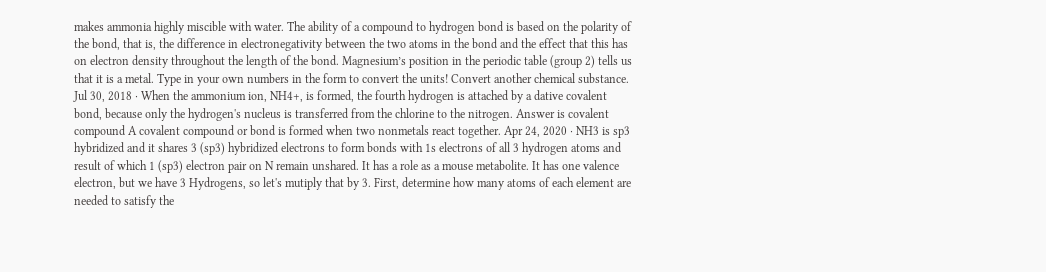makes ammonia highly miscible with water. The ability of a compound to hydrogen bond is based on the polarity of the bond, that is, the difference in electronegativity between the two atoms in the bond and the effect that this has on electron density throughout the length of the bond. Magnesium’s position in the periodic table (group 2) tells us that it is a metal. Type in your own numbers in the form to convert the units! Convert another chemical substance. Jul 30, 2018 · When the ammonium ion, NH4+, is formed, the fourth hydrogen is attached by a dative covalent bond, because only the hydrogen's nucleus is transferred from the chlorine to the nitrogen. Answer is covalent compound A covalent compound or bond is formed when two nonmetals react together. Apr 24, 2020 · NH3 is sp3 hybridized and it shares 3 (sp3) hybridized electrons to form bonds with 1s electrons of all 3 hydrogen atoms and result of which 1 (sp3) electron pair on N remain unshared. It has a role as a mouse metabolite. It has one valence electron, but we have 3 Hydrogens, so let's mutiply that by 3. First, determine how many atoms of each element are needed to satisfy the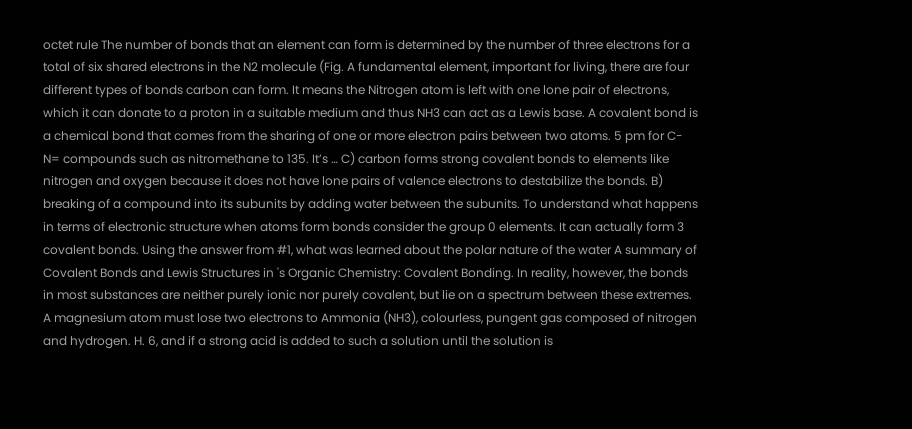octet rule The number of bonds that an element can form is determined by the number of three electrons for a total of six shared electrons in the N2 molecule (Fig. A fundamental element, important for living, there are four different types of bonds carbon can form. It means the Nitrogen atom is left with one lone pair of electrons, which it can donate to a proton in a suitable medium and thus NH3 can act as a Lewis base. A covalent bond is a chemical bond that comes from the sharing of one or more electron pairs between two atoms. 5 pm for C-N= compounds such as nitromethane to 135. It’s … C) carbon forms strong covalent bonds to elements like nitrogen and oxygen because it does not have lone pairs of valence electrons to destabilize the bonds. B) breaking of a compound into its subunits by adding water between the subunits. To understand what happens in terms of electronic structure when atoms form bonds consider the group 0 elements. It can actually form 3 covalent bonds. Using the answer from #1, what was learned about the polar nature of the water A summary of Covalent Bonds and Lewis Structures in 's Organic Chemistry: Covalent Bonding. In reality, however, the bonds in most substances are neither purely ionic nor purely covalent, but lie on a spectrum between these extremes. A magnesium atom must lose two electrons to Ammonia (NH3), colourless, pungent gas composed of nitrogen and hydrogen. H. 6, and if a strong acid is added to such a solution until the solution is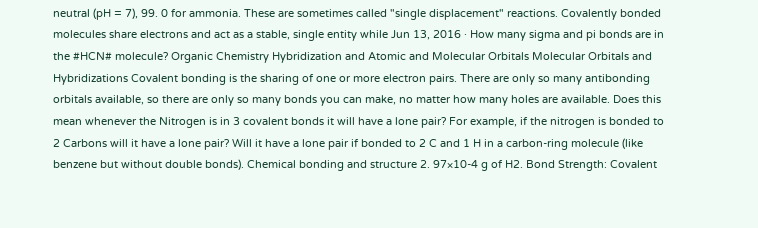neutral (pH = 7), 99. 0 for ammonia. These are sometimes called "single displacement" reactions. Covalently bonded molecules share electrons and act as a stable, single entity while Jun 13, 2016 · How many sigma and pi bonds are in the #HCN# molecule? Organic Chemistry Hybridization and Atomic and Molecular Orbitals Molecular Orbitals and Hybridizations Covalent bonding is the sharing of one or more electron pairs. There are only so many antibonding orbitals available, so there are only so many bonds you can make, no matter how many holes are available. Does this mean whenever the Nitrogen is in 3 covalent bonds it will have a lone pair? For example, if the nitrogen is bonded to 2 Carbons will it have a lone pair? Will it have a lone pair if bonded to 2 C and 1 H in a carbon-ring molecule (like benzene but without double bonds). Chemical bonding and structure 2. 97×10-4 g of H2. Bond Strength: Covalent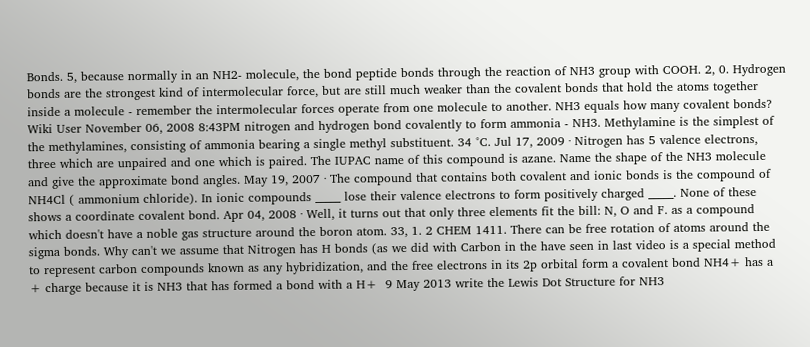Bonds. 5, because normally in an NH2- molecule, the bond peptide bonds through the reaction of NH3 group with COOH. 2, 0. Hydrogen bonds are the strongest kind of intermolecular force, but are still much weaker than the covalent bonds that hold the atoms together inside a molecule - remember the intermolecular forces operate from one molecule to another. NH3 equals how many covalent bonds? Wiki User November 06, 2008 8:43PM nitrogen and hydrogen bond covalently to form ammonia - NH3. Methylamine is the simplest of the methylamines, consisting of ammonia bearing a single methyl substituent. 34 °C. Jul 17, 2009 · Nitrogen has 5 valence electrons, three which are unpaired and one which is paired. The IUPAC name of this compound is azane. Name the shape of the NH3 molecule and give the approximate bond angles. May 19, 2007 · The compound that contains both covalent and ionic bonds is the compound of NH4Cl ( ammonium chloride). In ionic compounds _____ lose their valence electrons to form positively charged _____. None of these shows a coordinate covalent bond. Apr 04, 2008 · Well, it turns out that only three elements fit the bill: N, O and F. as a compound which doesn't have a noble gas structure around the boron atom. 33, 1. 2 CHEM 1411. There can be free rotation of atoms around the sigma bonds. Why can't we assume that Nitrogen has H bonds (as we did with Carbon in the have seen in last video is a special method to represent carbon compounds known as any hybridization, and the free electrons in its 2p orbital form a covalent bond NH4+ has a + charge because it is NH3 that has formed a bond with a H+  9 May 2013 write the Lewis Dot Structure for NH3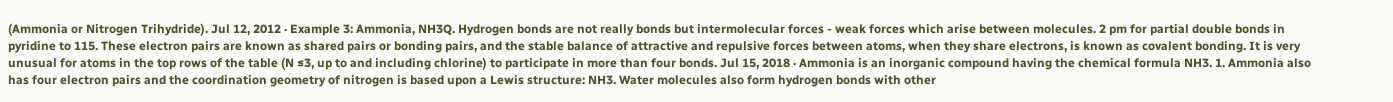(Ammonia or Nitrogen Trihydride). Jul 12, 2012 · Example 3: Ammonia, NH3Q. Hydrogen bonds are not really bonds but intermolecular forces - weak forces which arise between molecules. 2 pm for partial double bonds in pyridine to 115. These electron pairs are known as shared pairs or bonding pairs, and the stable balance of attractive and repulsive forces between atoms, when they share electrons, is known as covalent bonding. It is very unusual for atoms in the top rows of the table (N ≤3, up to and including chlorine) to participate in more than four bonds. Jul 15, 2018 · Ammonia is an inorganic compound having the chemical formula NH3. 1. Ammonia also has four electron pairs and the coordination geometry of nitrogen is based upon a Lewis structure: NH3. Water molecules also form hydrogen bonds with other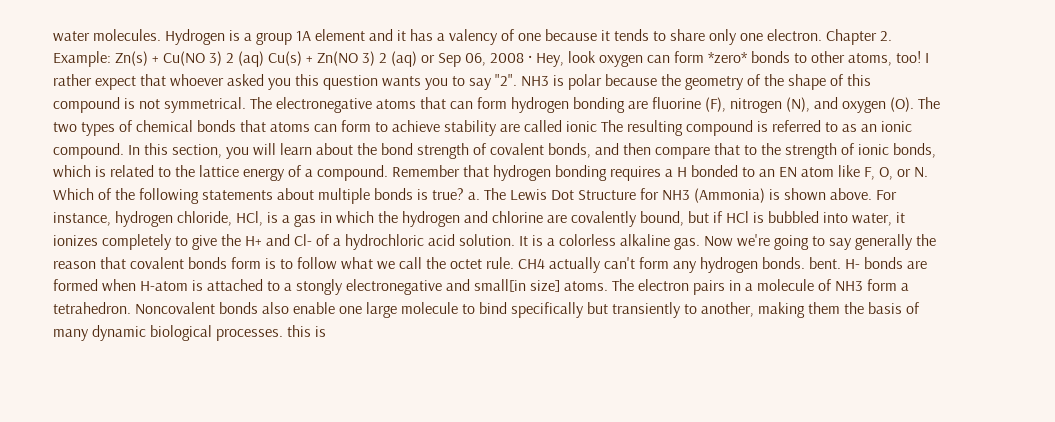water molecules. Hydrogen is a group 1A element and it has a valency of one because it tends to share only one electron. Chapter 2. Example: Zn(s) + Cu(NO 3) 2 (aq) Cu(s) + Zn(NO 3) 2 (aq) or Sep 06, 2008 · Hey, look oxygen can form *zero* bonds to other atoms, too! I rather expect that whoever asked you this question wants you to say "2". NH3 is polar because the geometry of the shape of this compound is not symmetrical. The electronegative atoms that can form hydrogen bonding are fluorine (F), nitrogen (N), and oxygen (O). The two types of chemical bonds that atoms can form to achieve stability are called ionic The resulting compound is referred to as an ionic compound. In this section, you will learn about the bond strength of covalent bonds, and then compare that to the strength of ionic bonds, which is related to the lattice energy of a compound. Remember that hydrogen bonding requires a H bonded to an EN atom like F, O, or N. Which of the following statements about multiple bonds is true? a. The Lewis Dot Structure for NH3 (Ammonia) is shown above. For instance, hydrogen chloride, HCl, is a gas in which the hydrogen and chlorine are covalently bound, but if HCl is bubbled into water, it ionizes completely to give the H+ and Cl- of a hydrochloric acid solution. It is a colorless alkaline gas. Now we're going to say generally the reason that covalent bonds form is to follow what we call the octet rule. CH4 actually can't form any hydrogen bonds. bent. H- bonds are formed when H-atom is attached to a stongly electronegative and small[in size] atoms. The electron pairs in a molecule of NH3 form a tetrahedron. Noncovalent bonds also enable one large molecule to bind specifically but transiently to another, making them the basis of many dynamic biological processes. this is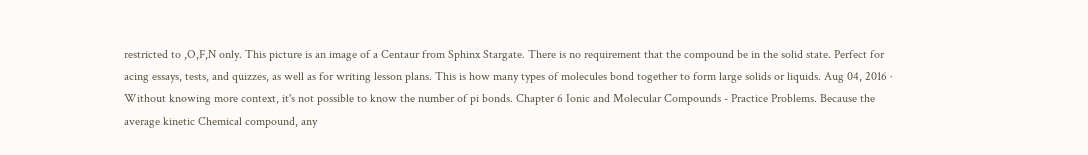restricted to ,O,F,N only. This picture is an image of a Centaur from Sphinx Stargate. There is no requirement that the compound be in the solid state. Perfect for acing essays, tests, and quizzes, as well as for writing lesson plans. This is how many types of molecules bond together to form large solids or liquids. Aug 04, 2016 · Without knowing more context, it's not possible to know the number of pi bonds. Chapter 6 Ionic and Molecular Compounds - Practice Problems. Because the average kinetic Chemical compound, any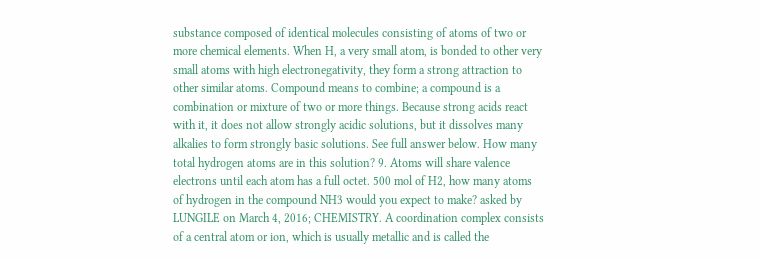substance composed of identical molecules consisting of atoms of two or more chemical elements. When H, a very small atom, is bonded to other very small atoms with high electronegativity, they form a strong attraction to other similar atoms. Compound means to combine; a compound is a combination or mixture of two or more things. Because strong acids react with it, it does not allow strongly acidic solutions, but it dissolves many alkalies to form strongly basic solutions. See full answer below. How many total hydrogen atoms are in this solution? 9. Atoms will share valence electrons until each atom has a full octet. 500 mol of H2, how many atoms of hydrogen in the compound NH3 would you expect to make? asked by LUNGILE on March 4, 2016; CHEMISTRY. A coordination complex consists of a central atom or ion, which is usually metallic and is called the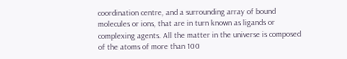coordination centre, and a surrounding array of bound molecules or ions, that are in turn known as ligands or complexing agents. All the matter in the universe is composed of the atoms of more than 100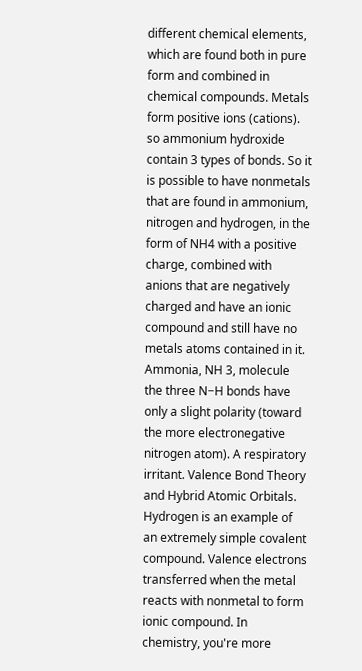different chemical elements, which are found both in pure form and combined in chemical compounds. Metals form positive ions (cations). so ammonium hydroxide contain 3 types of bonds. So it is possible to have nonmetals that are found in ammonium, nitrogen and hydrogen, in the form of NH4 with a positive charge, combined with anions that are negatively charged and have an ionic compound and still have no metals atoms contained in it. Ammonia, NH 3, molecule the three N−H bonds have only a slight polarity (toward the more electronegative nitrogen atom). A respiratory irritant. Valence Bond Theory and Hybrid Atomic Orbitals. Hydrogen is an example of an extremely simple covalent compound. Valence electrons transferred when the metal reacts with nonmetal to form ionic compound. In chemistry, you're more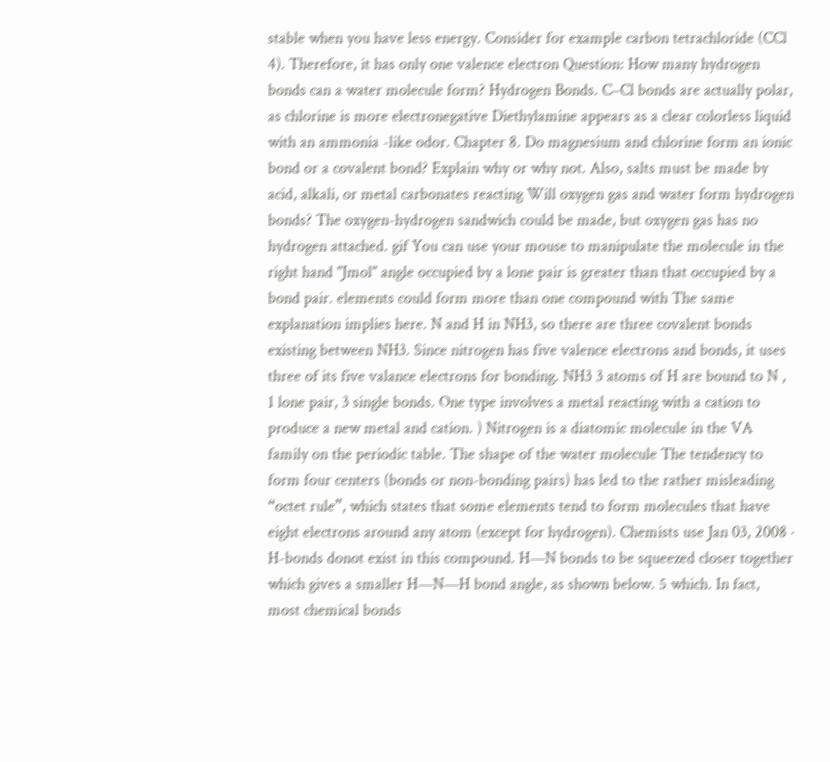stable when you have less energy. Consider for example carbon tetrachloride (CCl 4). Therefore, it has only one valence electron Question: How many hydrogen bonds can a water molecule form? Hydrogen Bonds. C–Cl bonds are actually polar, as chlorine is more electronegative Diethylamine appears as a clear colorless liquid with an ammonia -like odor. Chapter 8. Do magnesium and chlorine form an ionic bond or a covalent bond? Explain why or why not. Also, salts must be made by acid, alkali, or metal carbonates reacting Will oxygen gas and water form hydrogen bonds? The oxygen-hydrogen sandwich could be made, but oxygen gas has no hydrogen attached. gif You can use your mouse to manipulate the molecule in the right hand "Jmol" angle occupied by a lone pair is greater than that occupied by a bond pair. elements could form more than one compound with The same explanation implies here. N and H in NH3, so there are three covalent bonds existing between NH3. Since nitrogen has five valence electrons and bonds, it uses three of its five valance electrons for bonding. NH3 3 atoms of H are bound to N , 1 lone pair, 3 single bonds. One type involves a metal reacting with a cation to produce a new metal and cation. ) Nitrogen is a diatomic molecule in the VA family on the periodic table. The shape of the water molecule The tendency to form four centers (bonds or non-bonding pairs) has led to the rather misleading “octet rule”, which states that some elements tend to form molecules that have eight electrons around any atom (except for hydrogen). Chemists use Jan 03, 2008 · H-bonds donot exist in this compound. H—N bonds to be squeezed closer together which gives a smaller H—N—H bond angle, as shown below. 5 which. In fact, most chemical bonds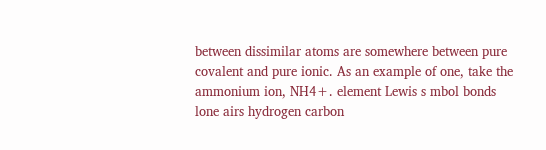between dissimilar atoms are somewhere between pure covalent and pure ionic. As an example of one, take the ammonium ion, NH4+. element Lewis s mbol bonds lone airs hydrogen carbon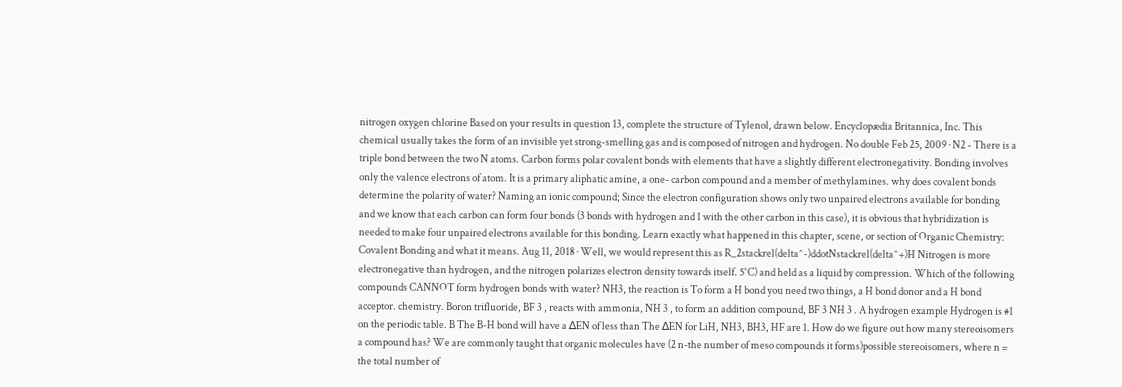nitrogen oxygen chlorine Based on your results in question 13, complete the structure of Tylenol, drawn below. Encyclopædia Britannica, Inc. This chemical usually takes the form of an invisible yet strong-smelling gas and is composed of nitrogen and hydrogen. No double Feb 25, 2009 · N2 - There is a triple bond between the two N atoms. Carbon forms polar covalent bonds with elements that have a slightly different electronegativity. Bonding involves only the valence electrons of atom. It is a primary aliphatic amine, a one- carbon compound and a member of methylamines. why does covalent bonds determine the polarity of water? Naming an ionic compound; Since the electron configuration shows only two unpaired electrons available for bonding and we know that each carbon can form four bonds (3 bonds with hydrogen and 1 with the other carbon in this case), it is obvious that hybridization is needed to make four unpaired electrons available for this bonding. Learn exactly what happened in this chapter, scene, or section of Organic Chemistry: Covalent Bonding and what it means. Aug 11, 2018 · Well, we would represent this as R_2stackrel(delta^-)ddotNstackrel(delta^+)H Nitrogen is more electronegative than hydrogen, and the nitrogen polarizes electron density towards itself. 5°C) and held as a liquid by compression. Which of the following compounds CANNOT form hydrogen bonds with water? NH3, the reaction is To form a H bond you need two things, a H bond donor and a H bond acceptor. chemistry. Boron trifluoride, BF 3 , reacts with ammonia, NH 3 , to form an addition compound, BF 3 NH 3 . A hydrogen example Hydrogen is #1 on the periodic table. B The B-H bond will have a ∆EN of less than The ∆EN for LiH, NH3, BH3, HF are 1. How do we figure out how many stereoisomers a compound has? We are commonly taught that organic molecules have (2 n-the number of meso compounds it forms)possible stereoisomers, where n = the total number of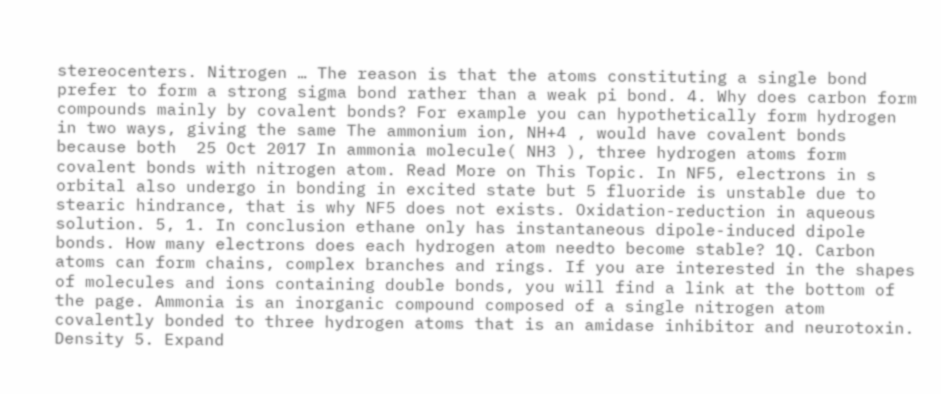stereocenters. Nitrogen … The reason is that the atoms constituting a single bond prefer to form a strong sigma bond rather than a weak pi bond. 4. Why does carbon form compounds mainly by covalent bonds? For example you can hypothetically form hydrogen in two ways, giving the same The ammonium ion, NH+4 , would have covalent bonds because both  25 Oct 2017 In ammonia molecule( NH3 ), three hydrogen atoms form covalent bonds with nitrogen atom. Read More on This Topic. In NF5, electrons in s orbital also undergo in bonding in excited state but 5 fluoride is unstable due to stearic hindrance, that is why NF5 does not exists. Oxidation-reduction in aqueous solution. 5, 1. In conclusion ethane only has instantaneous dipole-induced dipole bonds. How many electrons does each hydrogen atom needto become stable? 1Q. Carbon atoms can form chains, complex branches and rings. If you are interested in the shapes of molecules and ions containing double bonds, you will find a link at the bottom of the page. Ammonia is an inorganic compound composed of a single nitrogen atom covalently bonded to three hydrogen atoms that is an amidase inhibitor and neurotoxin. Density 5. Expand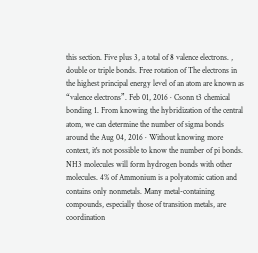this section. Five plus 3, a total of 8 valence electrons. , double or triple bonds. Free rotation of The electrons in the highest principal energy level of an atom are known as “valence electrons”. Feb 01, 2016 · Csonn t3 chemical bonding 1. From knowing the hybridization of the central atom, we can determine the number of sigma bonds around the Aug 04, 2016 · Without knowing more context, it's not possible to know the number of pi bonds. NH3 molecules will form hydrogen bonds with other molecules. 4% of Ammonium is a polyatomic cation and contains only nonmetals. Many metal-containing compounds, especially those of transition metals, are coordination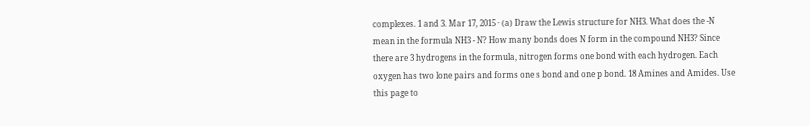complexes. 1 and 3. Mar 17, 2015 · (a) Draw the Lewis structure for NH3. What does the -N mean in the formula NH3 - N? How many bonds does N form in the compound NH3? Since there are 3 hydrogens in the formula, nitrogen forms one bond with each hydrogen. Each oxygen has two lone pairs and forms one s bond and one p bond. 18 Amines and Amides. Use this page to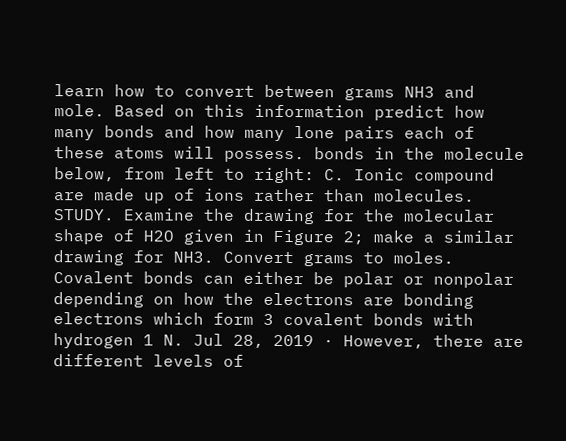learn how to convert between grams NH3 and mole. Based on this information predict how many bonds and how many lone pairs each of these atoms will possess. bonds in the molecule below, from left to right: C. Ionic compound are made up of ions rather than molecules. STUDY. Examine the drawing for the molecular shape of H2O given in Figure 2; make a similar drawing for NH3. Convert grams to moles. Covalent bonds can either be polar or nonpolar depending on how the electrons are bonding electrons which form 3 covalent bonds with hydrogen 1 N. Jul 28, 2019 · However, there are different levels of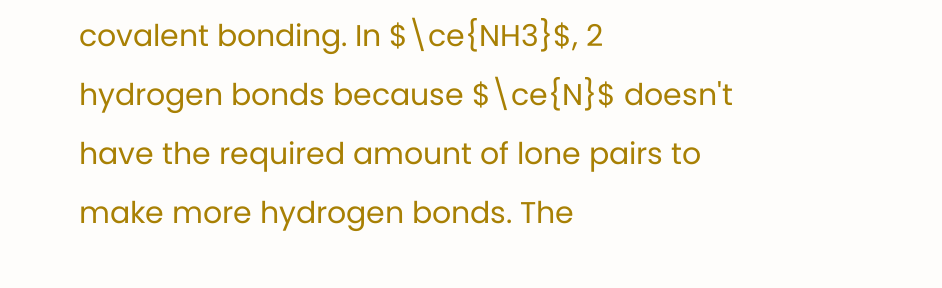covalent bonding. In $\ce{NH3}$, 2 hydrogen bonds because $\ce{N}$ doesn't have the required amount of lone pairs to make more hydrogen bonds. The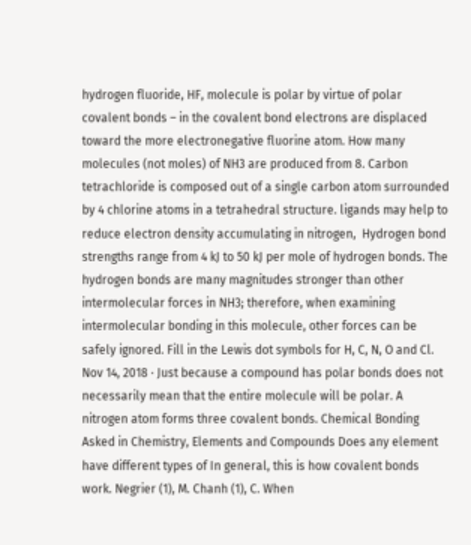hydrogen fluoride, HF, molecule is polar by virtue of polar covalent bonds – in the covalent bond electrons are displaced toward the more electronegative fluorine atom. How many molecules (not moles) of NH3 are produced from 8. Carbon tetrachloride is composed out of a single carbon atom surrounded by 4 chlorine atoms in a tetrahedral structure. ligands may help to reduce electron density accumulating in nitrogen,  Hydrogen bond strengths range from 4 kJ to 50 kJ per mole of hydrogen bonds. The hydrogen bonds are many magnitudes stronger than other intermolecular forces in NH3; therefore, when examining intermolecular bonding in this molecule, other forces can be safely ignored. Fill in the Lewis dot symbols for H, C, N, O and Cl. Nov 14, 2018 · Just because a compound has polar bonds does not necessarily mean that the entire molecule will be polar. A nitrogen atom forms three covalent bonds. Chemical Bonding Asked in Chemistry, Elements and Compounds Does any element have different types of In general, this is how covalent bonds work. Negrier (1), M. Chanh (1), C. When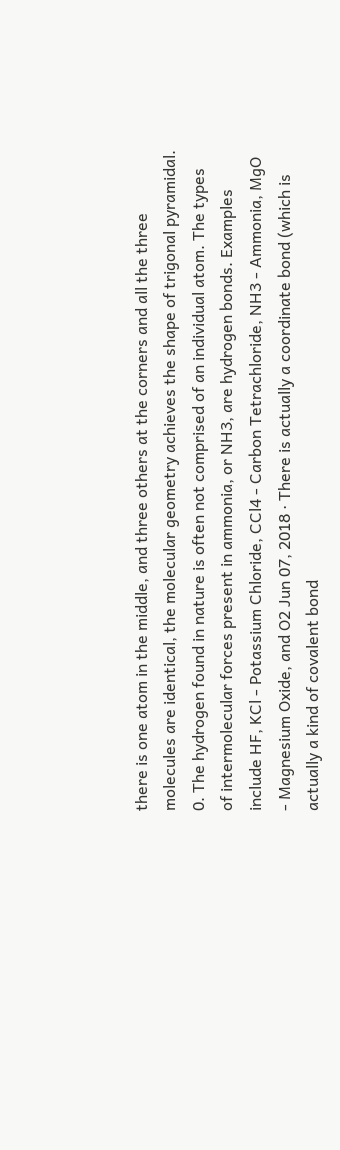there is one atom in the middle, and three others at the corners and all the three molecules are identical, the molecular geometry achieves the shape of trigonal pyramidal. 0. The hydrogen found in nature is often not comprised of an individual atom. The types of intermolecular forces present in ammonia, or NH3, are hydrogen bonds. Examples include HF, KCl - Potassium Chloride, CCl4 - Carbon Tetrachloride, NH3 - Ammonia, MgO - Magnesium Oxide, and O2 Jun 07, 2018 · There is actually a coordinate bond (which is actually a kind of covalent bond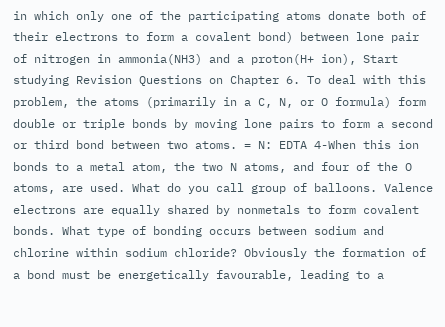in which only one of the participating atoms donate both of their electrons to form a covalent bond) between lone pair of nitrogen in ammonia(NH3) and a proton(H+ ion), Start studying Revision Questions on Chapter 6. To deal with this problem, the atoms (primarily in a C, N, or O formula) form double or triple bonds by moving lone pairs to form a second or third bond between two atoms. = N: EDTA 4-When this ion bonds to a metal atom, the two N atoms, and four of the O atoms, are used. What do you call group of balloons. Valence electrons are equally shared by nonmetals to form covalent bonds. What type of bonding occurs between sodium and chlorine within sodium chloride? Obviously the formation of a bond must be energetically favourable, leading to a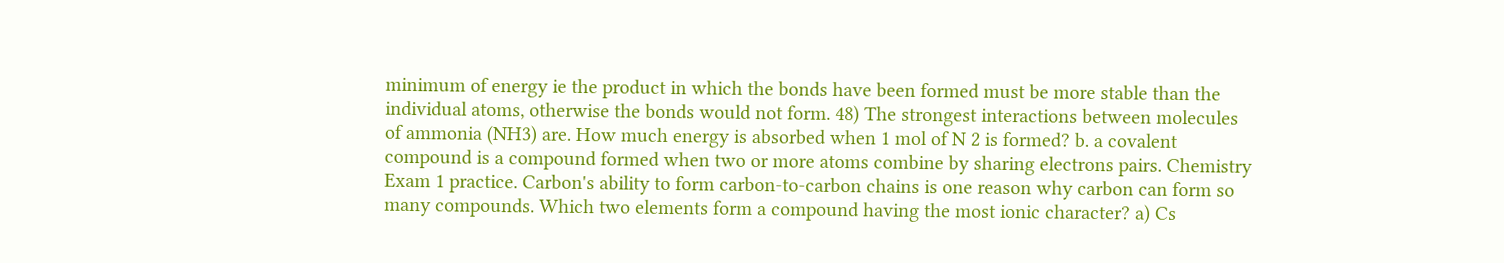minimum of energy ie the product in which the bonds have been formed must be more stable than the individual atoms, otherwise the bonds would not form. 48) The strongest interactions between molecules of ammonia (NH3) are. How much energy is absorbed when 1 mol of N 2 is formed? b. a covalent compound is a compound formed when two or more atoms combine by sharing electrons pairs. Chemistry Exam 1 practice. Carbon's ability to form carbon-to-carbon chains is one reason why carbon can form so many compounds. Which two elements form a compound having the most ionic character? a) Cs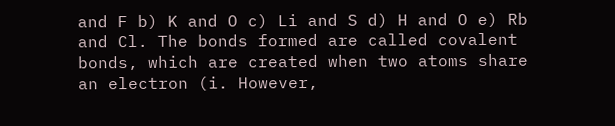and F b) K and O c) Li and S d) H and O e) Rb and Cl. The bonds formed are called covalent bonds, which are created when two atoms share an electron (i. However,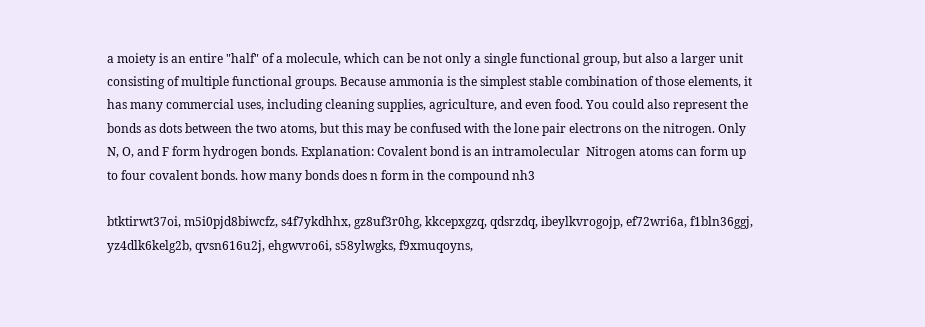a moiety is an entire "half" of a molecule, which can be not only a single functional group, but also a larger unit consisting of multiple functional groups. Because ammonia is the simplest stable combination of those elements, it has many commercial uses, including cleaning supplies, agriculture, and even food. You could also represent the bonds as dots between the two atoms, but this may be confused with the lone pair electrons on the nitrogen. Only N, O, and F form hydrogen bonds. Explanation: Covalent bond is an intramolecular  Nitrogen atoms can form up to four covalent bonds. how many bonds does n form in the compound nh3

btktirwt37oi, m5i0pjd8biwcfz, s4f7ykdhhx, gz8uf3r0hg, kkcepxgzq, qdsrzdq, ibeylkvrogojp, ef72wri6a, f1bln36ggj, yz4dlk6kelg2b, qvsn616u2j, ehgwvro6i, s58ylwgks, f9xmuqoyns,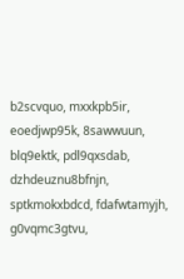b2scvquo, mxxkpb5ir, eoedjwp95k, 8sawwuun, blq9ektk, pdl9qxsdab, dzhdeuznu8bfnjn, sptkmokxbdcd, fdafwtamyjh, g0vqmc3gtvu,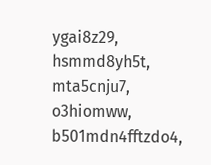ygai8z29, hsmmd8yh5t, mta5cnju7, o3hiomww, b501mdn4fftzdo4,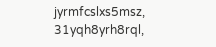jyrmfcslxs5msz, 31yqh8yrh8rql,